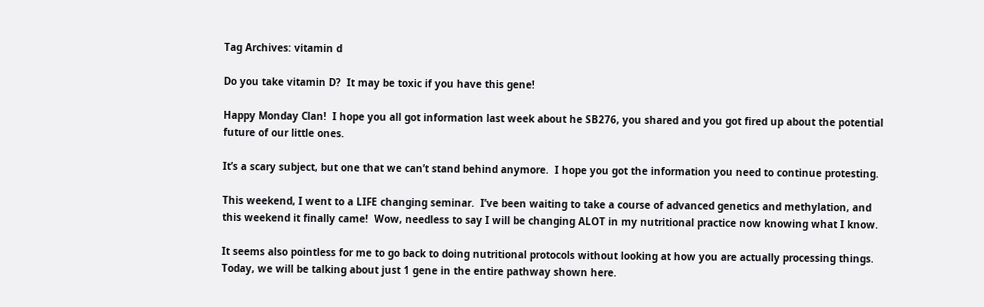Tag Archives: vitamin d

Do you take vitamin D?  It may be toxic if you have this gene!

Happy Monday Clan!  I hope you all got information last week about he SB276, you shared and you got fired up about the potential future of our little ones.

It’s a scary subject, but one that we can’t stand behind anymore.  I hope you got the information you need to continue protesting.

This weekend, I went to a LIFE changing seminar.  I’ve been waiting to take a course of advanced genetics and methylation, and this weekend it finally came!  Wow, needless to say I will be changing ALOT in my nutritional practice now knowing what I know.

It seems also pointless for me to go back to doing nutritional protocols without looking at how you are actually processing things.  Today, we will be talking about just 1 gene in the entire pathway shown here.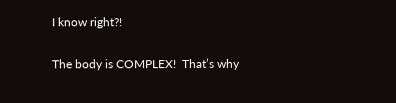I know right?!

The body is COMPLEX!  That’s why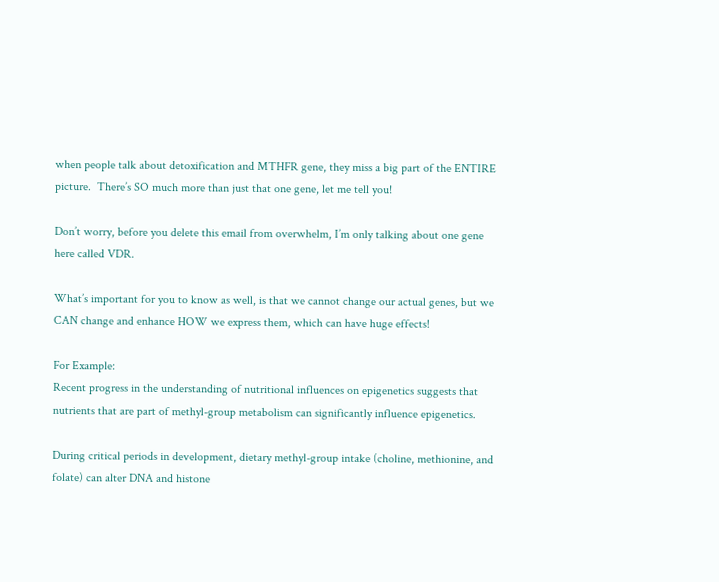when people talk about detoxification and MTHFR gene, they miss a big part of the ENTIRE picture.  There’s SO much more than just that one gene, let me tell you!

Don’t worry, before you delete this email from overwhelm, I’m only talking about one gene here called VDR.

What’s important for you to know as well, is that we cannot change our actual genes, but we CAN change and enhance HOW we express them, which can have huge effects!

For Example:
Recent progress in the understanding of nutritional influences on epigenetics suggests that nutrients that are part of methyl-group metabolism can significantly influence epigenetics.

During critical periods in development, dietary methyl-group intake (choline, methionine, and folate) can alter DNA and histone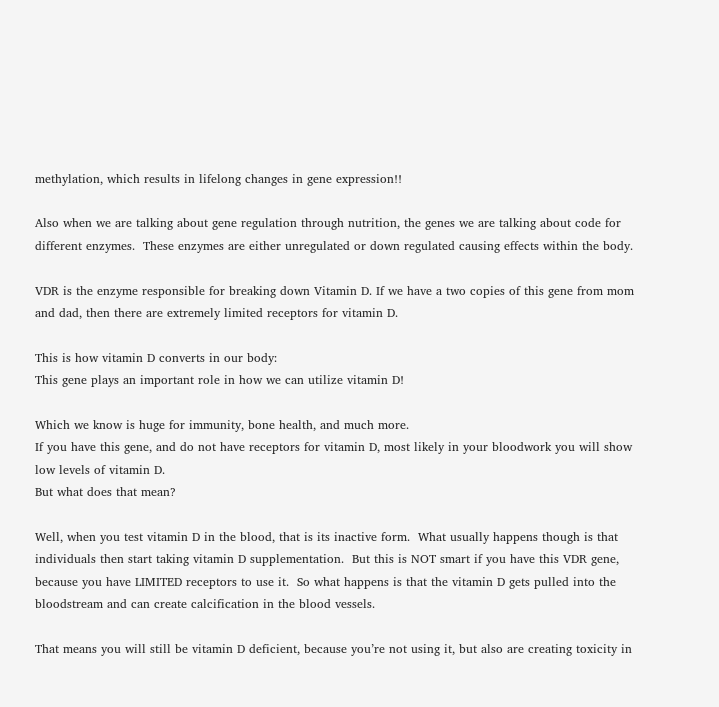methylation, which results in lifelong changes in gene expression!!

Also when we are talking about gene regulation through nutrition, the genes we are talking about code for different enzymes.  These enzymes are either unregulated or down regulated causing effects within the body.

VDR is the enzyme responsible for breaking down Vitamin D. If we have a two copies of this gene from mom and dad, then there are extremely limited receptors for vitamin D.

This is how vitamin D converts in our body:
This gene plays an important role in how we can utilize vitamin D!

Which we know is huge for immunity, bone health, and much more.
If you have this gene, and do not have receptors for vitamin D, most likely in your bloodwork you will show low levels of vitamin D.
But what does that mean?

Well, when you test vitamin D in the blood, that is its inactive form.  What usually happens though is that individuals then start taking vitamin D supplementation.  But this is NOT smart if you have this VDR gene, because you have LIMITED receptors to use it.  So what happens is that the vitamin D gets pulled into the bloodstream and can create calcification in the blood vessels.

That means you will still be vitamin D deficient, because you’re not using it, but also are creating toxicity in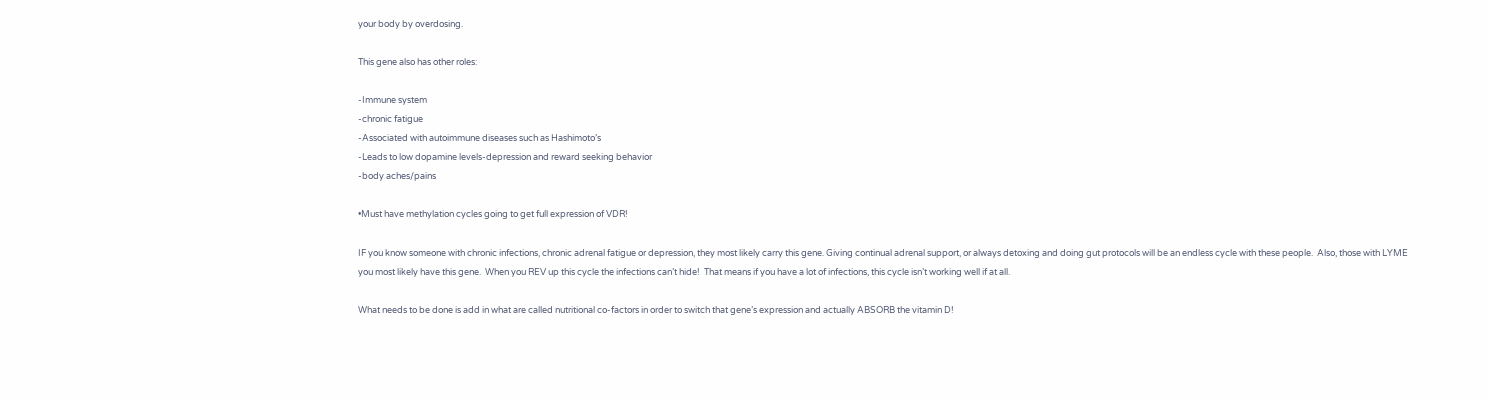your body by overdosing.

This gene also has other roles:

-Immune system
-chronic fatigue
-Associated with autoimmune diseases such as Hashimoto’s
-Leads to low dopamine levels-depression and reward seeking behavior
-body aches/pains

•Must have methylation cycles going to get full expression of VDR!

IF you know someone with chronic infections, chronic adrenal fatigue or depression, they most likely carry this gene. Giving continual adrenal support, or always detoxing and doing gut protocols will be an endless cycle with these people.  Also, those with LYME you most likely have this gene.  When you REV up this cycle the infections can’t hide!  That means if you have a lot of infections, this cycle isn’t working well if at all.

What needs to be done is add in what are called nutritional co-factors in order to switch that gene’s expression and actually ABSORB the vitamin D!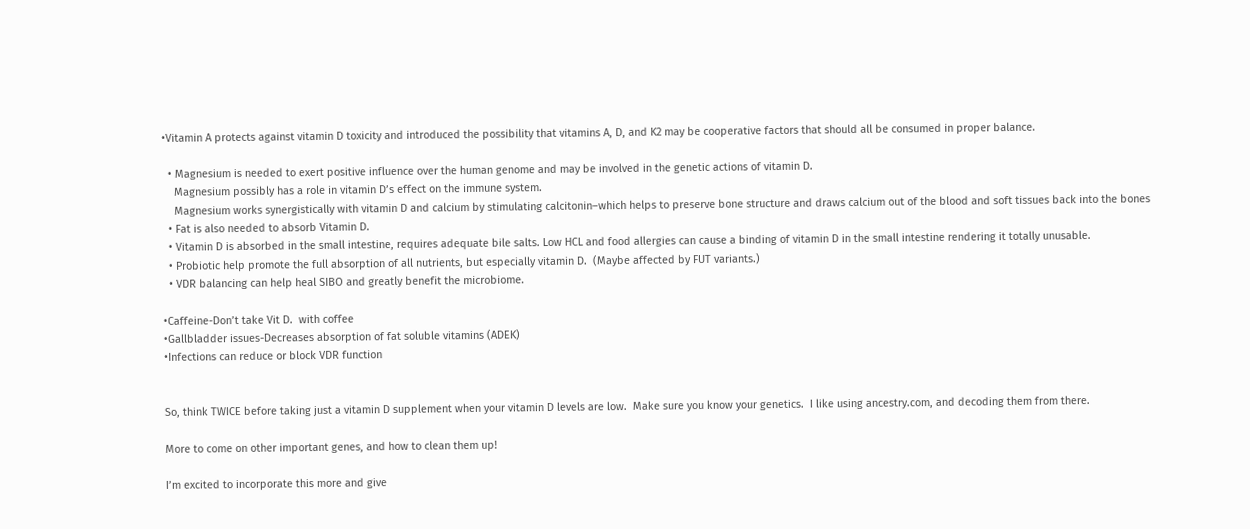•Vitamin A protects against vitamin D toxicity and introduced the possibility that vitamins A, D, and K2 may be cooperative factors that should all be consumed in proper balance.

  • Magnesium is needed to exert positive influence over the human genome and may be involved in the genetic actions of vitamin D.
    Magnesium possibly has a role in vitamin D’s effect on the immune system.
    Magnesium works synergistically with vitamin D and calcium by stimulating calcitonin–which helps to preserve bone structure and draws calcium out of the blood and soft tissues back into the bones
  • Fat is also needed to absorb Vitamin D.
  • Vitamin D is absorbed in the small intestine, requires adequate bile salts. Low HCL and food allergies can cause a binding of vitamin D in the small intestine rendering it totally unusable.
  • Probiotic help promote the full absorption of all nutrients, but especially vitamin D.  (Maybe affected by FUT variants.)
  • VDR balancing can help heal SIBO and greatly benefit the microbiome.

•Caffeine-Don’t take Vit D.  with coffee
•Gallbladder issues-Decreases absorption of fat soluble vitamins (ADEK)
•Infections can reduce or block VDR function


So, think TWICE before taking just a vitamin D supplement when your vitamin D levels are low.  Make sure you know your genetics.  I like using ancestry.com, and decoding them from there.

More to come on other important genes, and how to clean them up!

I’m excited to incorporate this more and give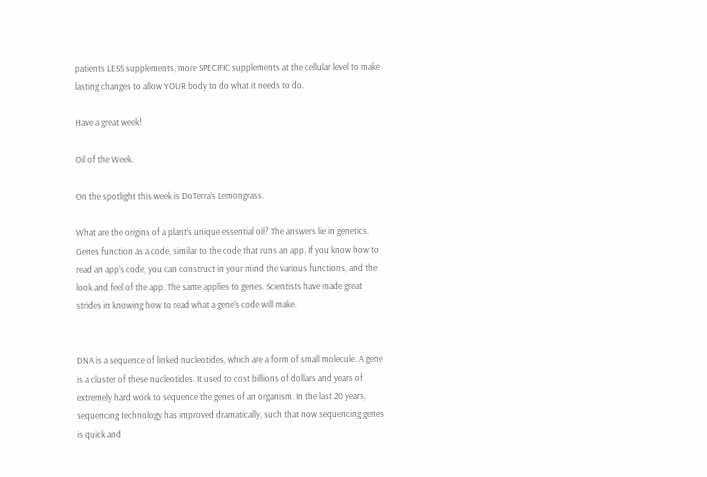patients LESS supplements, more SPECIFIC supplements at the cellular level to make lasting changes to allow YOUR body to do what it needs to do.

Have a great week!

Oil of the Week.

On the spotlight this week is DoTerra’s Lemongrass.

What are the origins of a plant’s unique essential oil? The answers lie in genetics. Genes function as a code, similar to the code that runs an app. If you know how to read an app’s code, you can construct in your mind the various functions, and the look and feel of the app. The same applies to genes. Scientists have made great strides in knowing how to read what a gene’s code will make.


DNA is a sequence of linked nucleotides, which are a form of small molecule. A gene is a cluster of these nucleotides. It used to cost billions of dollars and years of extremely hard work to sequence the genes of an organism. In the last 20 years, sequencing technology has improved dramatically, such that now sequencing genes is quick and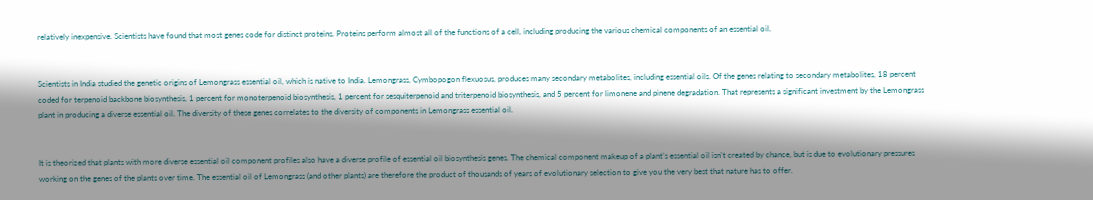relatively inexpensive. Scientists have found that most genes code for distinct proteins. Proteins perform almost all of the functions of a cell, including producing the various chemical components of an essential oil.


Scientists in India studied the genetic origins of Lemongrass essential oil, which is native to India. Lemongrass, Cymbopogon flexuosus, produces many secondary metabolites, including essential oils. Of the genes relating to secondary metabolites, 18 percent coded for terpenoid backbone biosynthesis, 1 percent for monoterpenoid biosynthesis, 1 percent for sesquiterpenoid and triterpenoid biosynthesis, and 5 percent for limonene and pinene degradation. That represents a significant investment by the Lemongrass plant in producing a diverse essential oil. The diversity of these genes correlates to the diversity of components in Lemongrass essential oil.


It is theorized that plants with more diverse essential oil component profiles also have a diverse profile of essential oil biosynthesis genes. The chemical component makeup of a plant’s essential oil isn’t created by chance, but is due to evolutionary pressures working on the genes of the plants over time. The essential oil of Lemongrass (and other plants) are therefore the product of thousands of years of evolutionary selection to give you the very best that nature has to offer.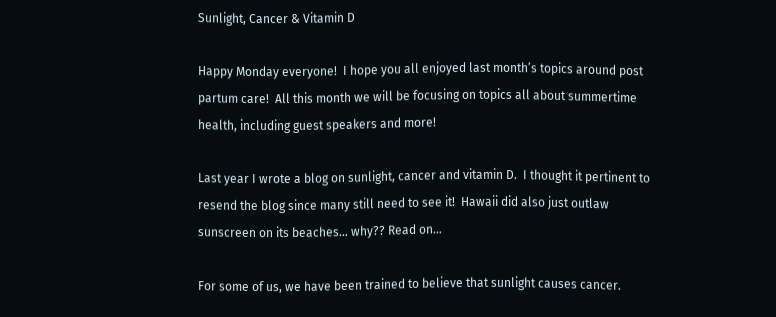Sunlight, Cancer & Vitamin D

Happy Monday everyone!  I hope you all enjoyed last month’s topics around post partum care!  All this month we will be focusing on topics all about summertime health, including guest speakers and more!

Last year I wrote a blog on sunlight, cancer and vitamin D.  I thought it pertinent to resend the blog since many still need to see it!  Hawaii did also just outlaw sunscreen on its beaches… why?? Read on…

For some of us, we have been trained to believe that sunlight causes cancer.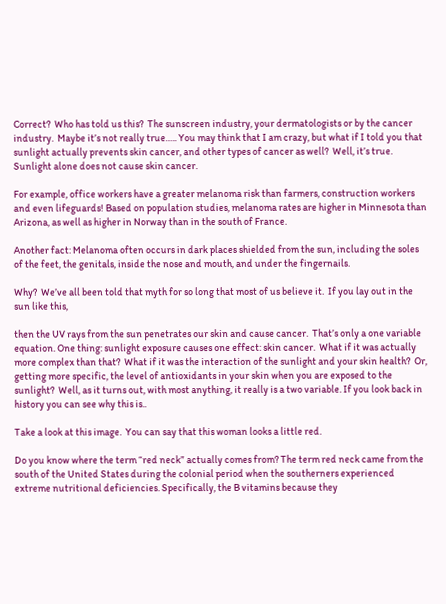Correct?  Who has told us this?  The sunscreen industry, your dermatologists or by the cancer industry.  Maybe it’s not really true….. You may think that I am crazy, but what if I told you that sunlight actually prevents skin cancer, and other types of cancer as well?  Well, it’s true.  Sunlight alone does not cause skin cancer.

For example, office workers have a greater melanoma risk than farmers, construction workers and even lifeguards! Based on population studies, melanoma rates are higher in Minnesota than Arizona, as well as higher in Norway than in the south of France.

Another fact: Melanoma often occurs in dark places shielded from the sun, including the soles of the feet, the genitals, inside the nose and mouth, and under the fingernails.

Why?  We’ve all been told that myth for so long that most of us believe it.  If you lay out in the sun like this,

then the UV rays from the sun penetrates our skin and cause cancer.  That’s only a one variable equation. One thing: sunlight exposure causes one effect: skin cancer.  What if it was actually more complex than that?  What if it was the interaction of the sunlight and your skin health?  Or, getting more specific, the level of antioxidants in your skin when you are exposed to the sunlight?  Well, as it turns out, with most anything, it really is a two variable. If you look back in history you can see why this is..

Take a look at this image.  You can say that this woman looks a little red.

Do you know where the term “red neck” actually comes from? The term red neck came from the south of the United States during the colonial period when the southerners experienced extreme nutritional deficiencies. Specifically, the B vitamins because they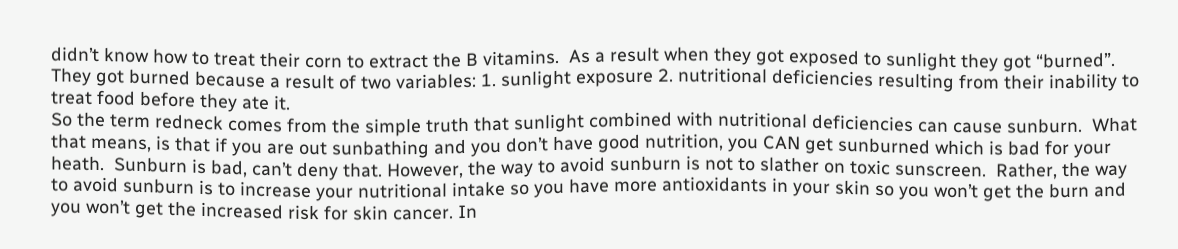didn’t know how to treat their corn to extract the B vitamins.  As a result when they got exposed to sunlight they got “burned”.  They got burned because a result of two variables: 1. sunlight exposure 2. nutritional deficiencies resulting from their inability to treat food before they ate it.
So the term redneck comes from the simple truth that sunlight combined with nutritional deficiencies can cause sunburn.  What that means, is that if you are out sunbathing and you don’t have good nutrition, you CAN get sunburned which is bad for your heath.  Sunburn is bad, can’t deny that. However, the way to avoid sunburn is not to slather on toxic sunscreen.  Rather, the way to avoid sunburn is to increase your nutritional intake so you have more antioxidants in your skin so you won’t get the burn and you won’t get the increased risk for skin cancer. In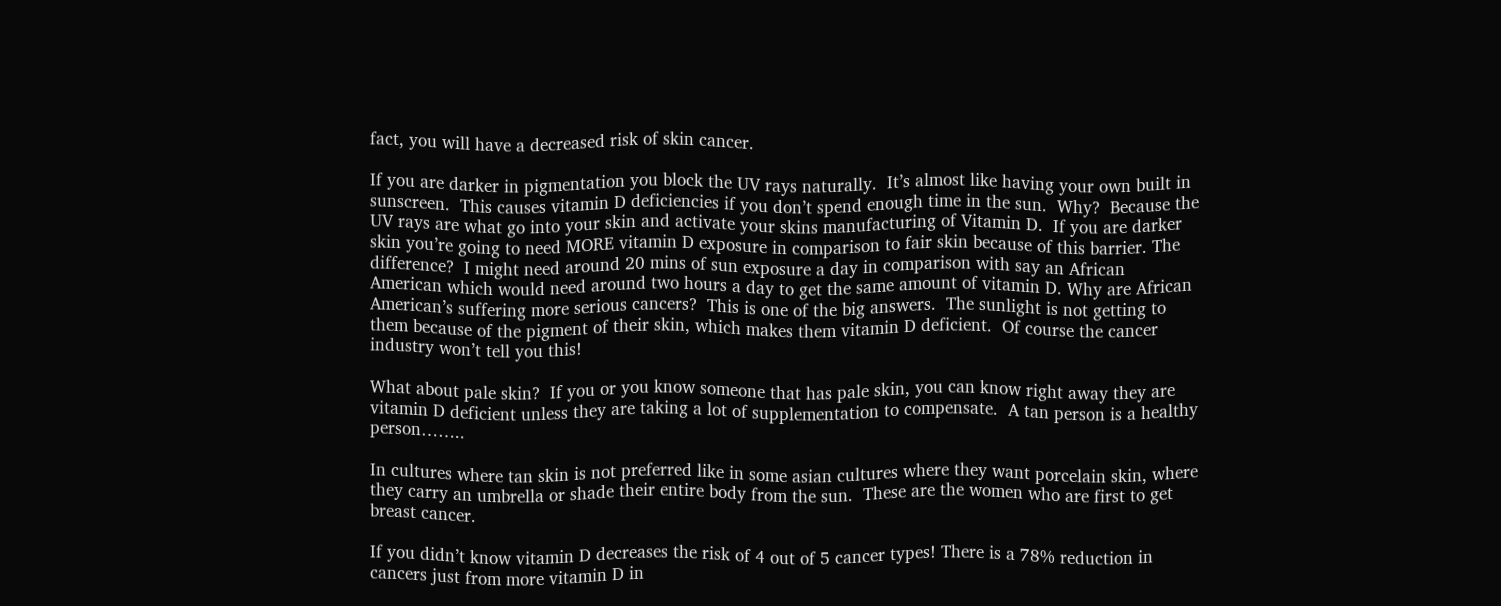fact, you will have a decreased risk of skin cancer.

If you are darker in pigmentation you block the UV rays naturally.  It’s almost like having your own built in sunscreen.  This causes vitamin D deficiencies if you don’t spend enough time in the sun.  Why?  Because the UV rays are what go into your skin and activate your skins manufacturing of Vitamin D.  If you are darker skin you’re going to need MORE vitamin D exposure in comparison to fair skin because of this barrier. The difference?  I might need around 20 mins of sun exposure a day in comparison with say an African American which would need around two hours a day to get the same amount of vitamin D. Why are African American’s suffering more serious cancers?  This is one of the big answers.  The sunlight is not getting to them because of the pigment of their skin, which makes them vitamin D deficient.  Of course the cancer industry won’t tell you this!

What about pale skin?  If you or you know someone that has pale skin, you can know right away they are vitamin D deficient unless they are taking a lot of supplementation to compensate.  A tan person is a healthy person……..

In cultures where tan skin is not preferred like in some asian cultures where they want porcelain skin, where they carry an umbrella or shade their entire body from the sun.  These are the women who are first to get breast cancer.

If you didn’t know vitamin D decreases the risk of 4 out of 5 cancer types! There is a 78% reduction in cancers just from more vitamin D in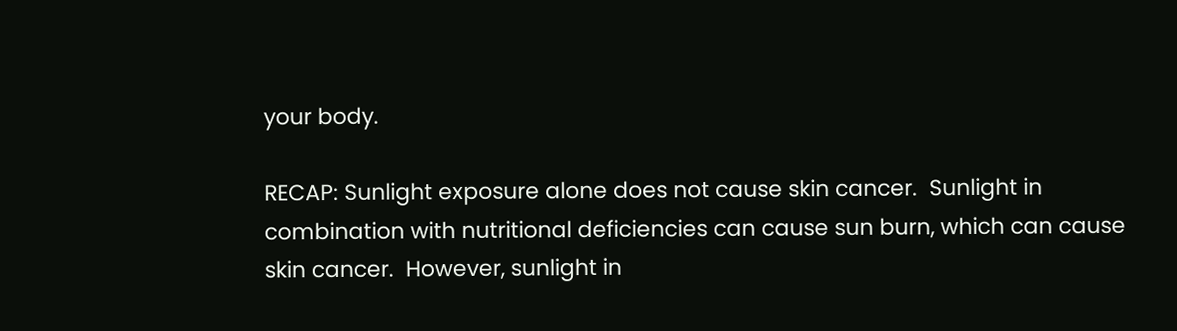your body.

RECAP: Sunlight exposure alone does not cause skin cancer.  Sunlight in combination with nutritional deficiencies can cause sun burn, which can cause skin cancer.  However, sunlight in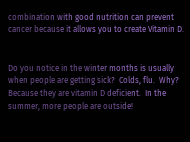combination with good nutrition can prevent cancer because it allows you to create Vitamin D.


Do you notice in the winter months is usually when people are getting sick?  Colds, flu.  Why?  Because they are vitamin D deficient.  In the summer, more people are outside!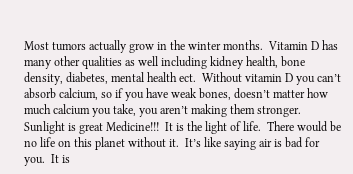Most tumors actually grow in the winter months.  Vitamin D has many other qualities as well including kidney health, bone density, diabetes, mental health ect.  Without vitamin D you can’t absorb calcium, so if you have weak bones, doesn’t matter how much calcium you take, you aren’t making them stronger.  Sunlight is great Medicine!!!  It is the light of life.  There would be no life on this planet without it.  It’s like saying air is bad for you.  It is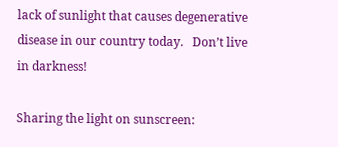lack of sunlight that causes degenerative disease in our country today.   Don’t live in darkness!

Sharing the light on sunscreen: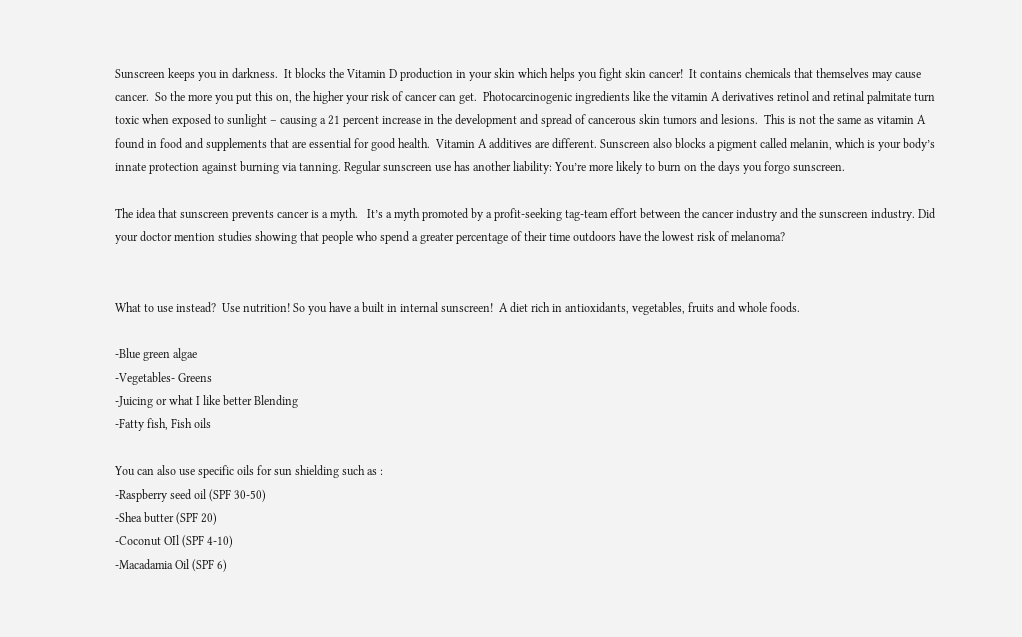Sunscreen keeps you in darkness.  It blocks the Vitamin D production in your skin which helps you fight skin cancer!  It contains chemicals that themselves may cause cancer.  So the more you put this on, the higher your risk of cancer can get.  Photocarcinogenic ingredients like the vitamin A derivatives retinol and retinal palmitate turn toxic when exposed to sunlight – causing a 21 percent increase in the development and spread of cancerous skin tumors and lesions.  This is not the same as vitamin A found in food and supplements that are essential for good health.  Vitamin A additives are different. Sunscreen also blocks a pigment called melanin, which is your body’s innate protection against burning via tanning. Regular sunscreen use has another liability: You’re more likely to burn on the days you forgo sunscreen.

The idea that sunscreen prevents cancer is a myth.   It’s a myth promoted by a profit-seeking tag-team effort between the cancer industry and the sunscreen industry. Did your doctor mention studies showing that people who spend a greater percentage of their time outdoors have the lowest risk of melanoma?


What to use instead?  Use nutrition! So you have a built in internal sunscreen!  A diet rich in antioxidants, vegetables, fruits and whole foods.

-Blue green algae
-Vegetables- Greens
-Juicing or what I like better Blending
-Fatty fish, Fish oils

You can also use specific oils for sun shielding such as :
-Raspberry seed oil (SPF 30-50)
-Shea butter (SPF 20)
-Coconut OIl (SPF 4-10)
-Macadamia Oil (SPF 6)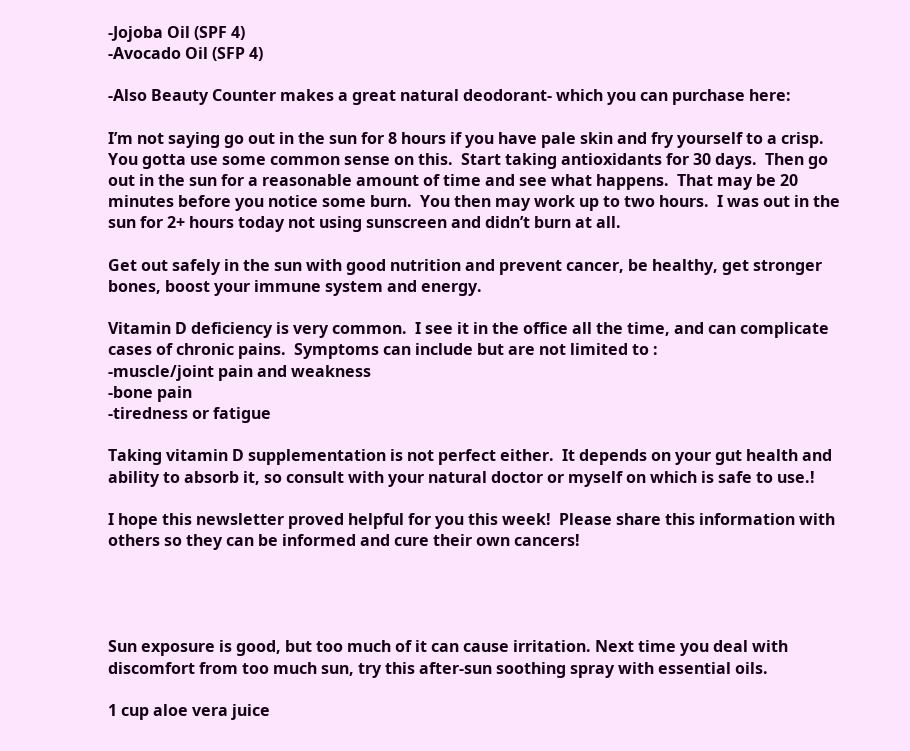-Jojoba Oil (SPF 4)
-Avocado Oil (SFP 4)

-Also Beauty Counter makes a great natural deodorant- which you can purchase here:

I’m not saying go out in the sun for 8 hours if you have pale skin and fry yourself to a crisp.  You gotta use some common sense on this.  Start taking antioxidants for 30 days.  Then go out in the sun for a reasonable amount of time and see what happens.  That may be 20 minutes before you notice some burn.  You then may work up to two hours.  I was out in the sun for 2+ hours today not using sunscreen and didn’t burn at all.

Get out safely in the sun with good nutrition and prevent cancer, be healthy, get stronger bones, boost your immune system and energy.

Vitamin D deficiency is very common.  I see it in the office all the time, and can complicate cases of chronic pains.  Symptoms can include but are not limited to :
-muscle/joint pain and weakness
-bone pain
-tiredness or fatigue

Taking vitamin D supplementation is not perfect either.  It depends on your gut health and ability to absorb it, so consult with your natural doctor or myself on which is safe to use.!

I hope this newsletter proved helpful for you this week!  Please share this information with others so they can be informed and cure their own cancers!




Sun exposure is good, but too much of it can cause irritation. Next time you deal with discomfort from too much sun, try this after-sun soothing spray with essential oils.

1 cup aloe vera juice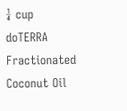¼ cup doTERRA Fractionated Coconut Oil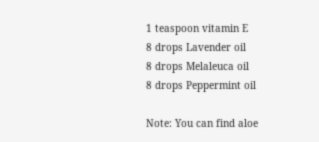1 teaspoon vitamin E
8 drops Lavender oil
8 drops Melaleuca oil
8 drops Peppermint oil

Note: You can find aloe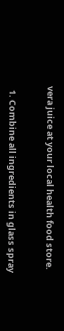vera juice at your local health food store.


  1. Combine all ingredients in glass spray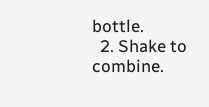bottle.
  2. Shake to combine.